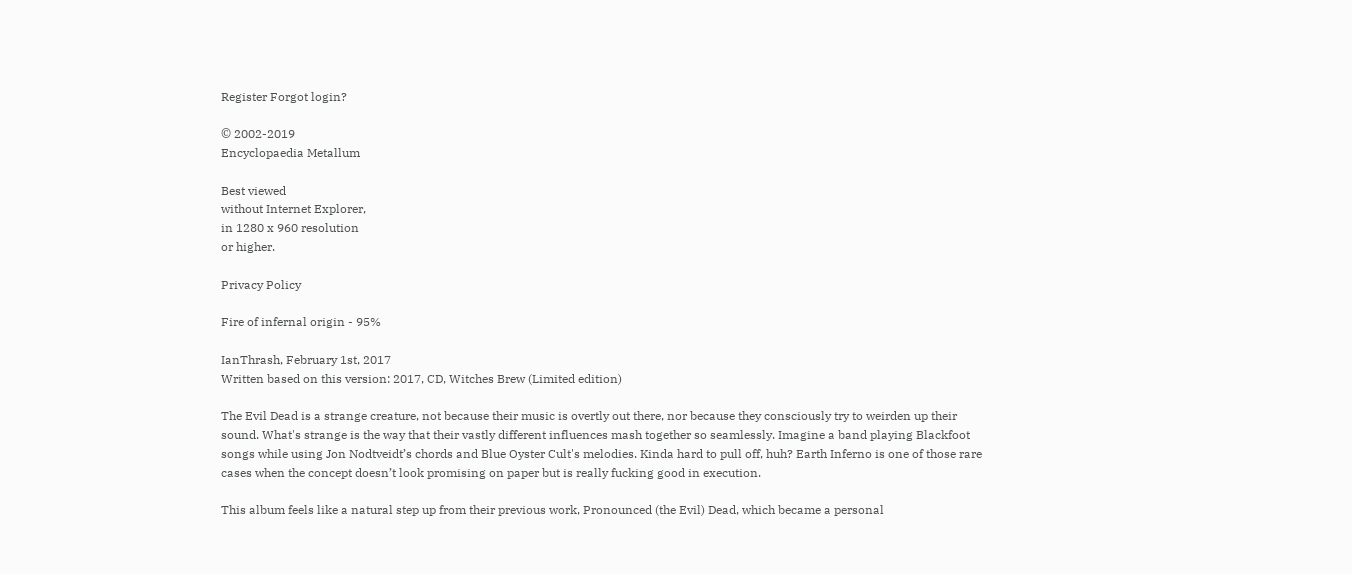Register Forgot login?

© 2002-2019
Encyclopaedia Metallum

Best viewed
without Internet Explorer,
in 1280 x 960 resolution
or higher.

Privacy Policy

Fire of infernal origin - 95%

IanThrash, February 1st, 2017
Written based on this version: 2017, CD, Witches Brew (Limited edition)

The Evil Dead is a strange creature, not because their music is overtly out there, nor because they consciously try to weirden up their sound. What's strange is the way that their vastly different influences mash together so seamlessly. Imagine a band playing Blackfoot songs while using Jon Nodtveidt’s chords and Blue Oyster Cult's melodies. Kinda hard to pull off, huh? Earth Inferno is one of those rare cases when the concept doesn’t look promising on paper but is really fucking good in execution.

This album feels like a natural step up from their previous work, Pronounced (the Evil) Dead, which became a personal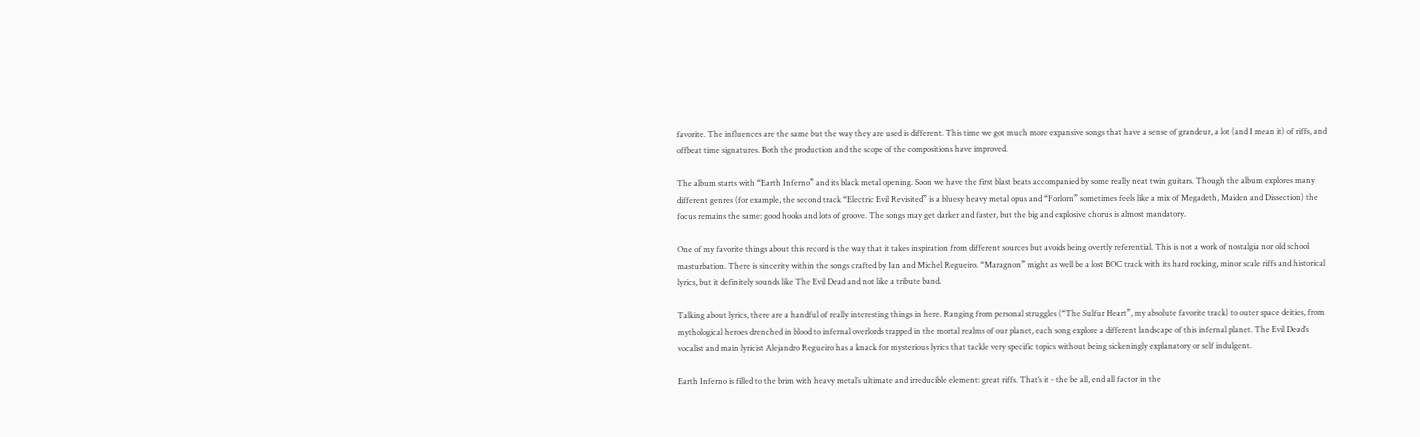favorite. The influences are the same but the way they are used is different. This time we got much more expansive songs that have a sense of grandeur, a lot (and I mean it) of riffs, and offbeat time signatures. Both the production and the scope of the compositions have improved.

The album starts with “Earth Inferno” and its black metal opening. Soon we have the first blast beats accompanied by some really neat twin guitars. Though the album explores many different genres (for example, the second track “Electric Evil Revisited” is a bluesy heavy metal opus and “Forlorn” sometimes feels like a mix of Megadeth, Maiden and Dissection) the focus remains the same: good hooks and lots of groove. The songs may get darker and faster, but the big and explosive chorus is almost mandatory.

One of my favorite things about this record is the way that it takes inspiration from different sources but avoids being overtly referential. This is not a work of nostalgia nor old school masturbation. There is sincerity within the songs crafted by Ian and Michel Regueiro. “Maragnon” might as well be a lost BOC track with its hard rocking, minor scale riffs and historical lyrics, but it definitely sounds like The Evil Dead and not like a tribute band.

Talking about lyrics, there are a handful of really interesting things in here. Ranging from personal struggles (“The Sulfur Heart”, my absolute favorite track) to outer space deities, from mythological heroes drenched in blood to infernal overlords trapped in the mortal realms of our planet, each song explore a different landscape of this infernal planet. The Evil Dead’s vocalist and main lyricist Alejandro Regueiro has a knack for mysterious lyrics that tackle very specific topics without being sickeningly explanatory or self indulgent.

Earth Inferno is filled to the brim with heavy metal’s ultimate and irreducible element: great riffs. That’s it - the be all, end all factor in the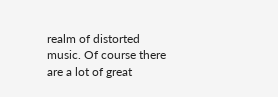realm of distorted music. Of course there are a lot of great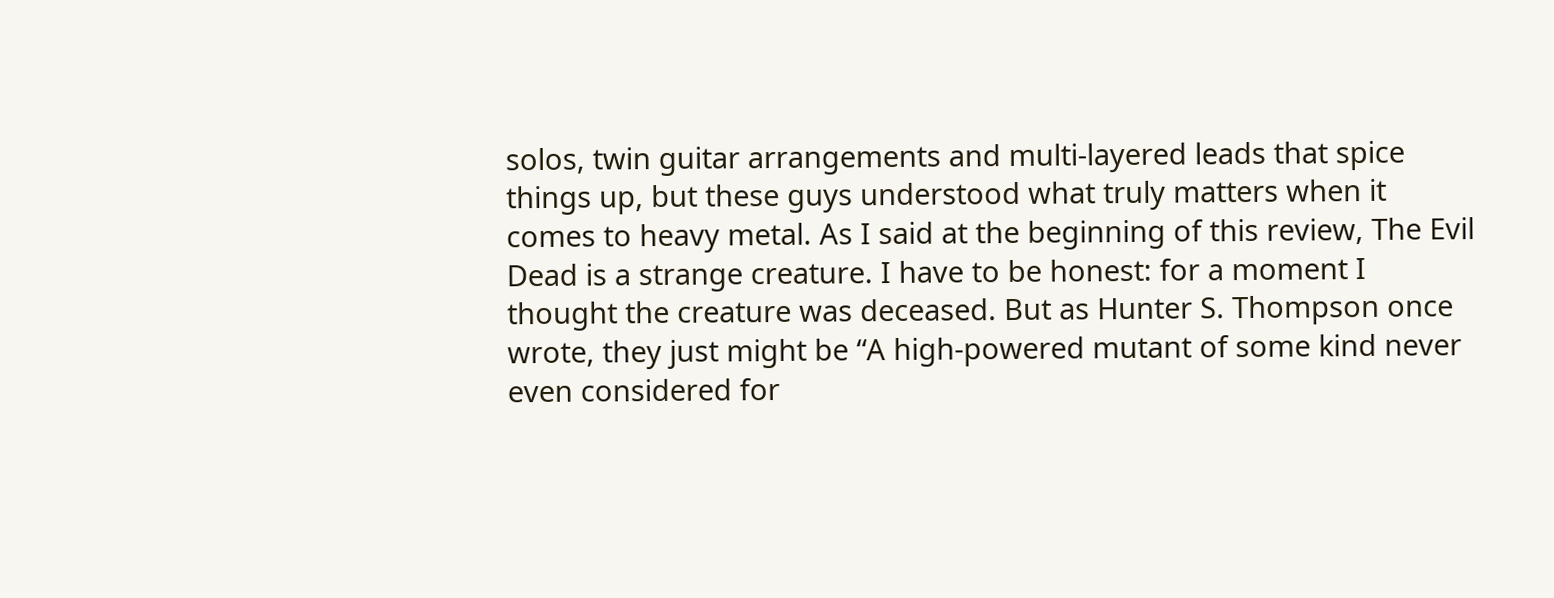solos, twin guitar arrangements and multi-layered leads that spice things up, but these guys understood what truly matters when it comes to heavy metal. As I said at the beginning of this review, The Evil Dead is a strange creature. I have to be honest: for a moment I thought the creature was deceased. But as Hunter S. Thompson once wrote, they just might be “A high-powered mutant of some kind never even considered for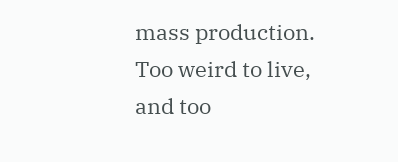mass production. Too weird to live, and too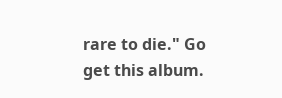rare to die." Go get this album.